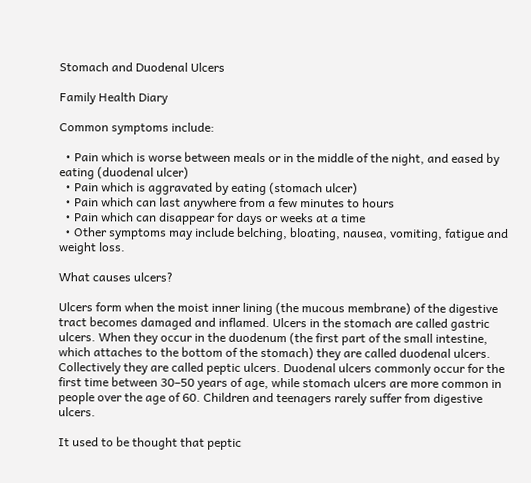Stomach and Duodenal Ulcers

Family Health Diary

Common symptoms include:

  • Pain which is worse between meals or in the middle of the night, and eased by eating (duodenal ulcer)
  • Pain which is aggravated by eating (stomach ulcer)
  • Pain which can last anywhere from a few minutes to hours
  • Pain which can disappear for days or weeks at a time
  • Other symptoms may include belching, bloating, nausea, vomiting, fatigue and weight loss.

What causes ulcers?

Ulcers form when the moist inner lining (the mucous membrane) of the digestive tract becomes damaged and inflamed. Ulcers in the stomach are called gastric ulcers. When they occur in the duodenum (the first part of the small intestine, which attaches to the bottom of the stomach) they are called duodenal ulcers. Collectively they are called peptic ulcers. Duodenal ulcers commonly occur for the first time between 30–50 years of age, while stomach ulcers are more common in people over the age of 60. Children and teenagers rarely suffer from digestive ulcers.

It used to be thought that peptic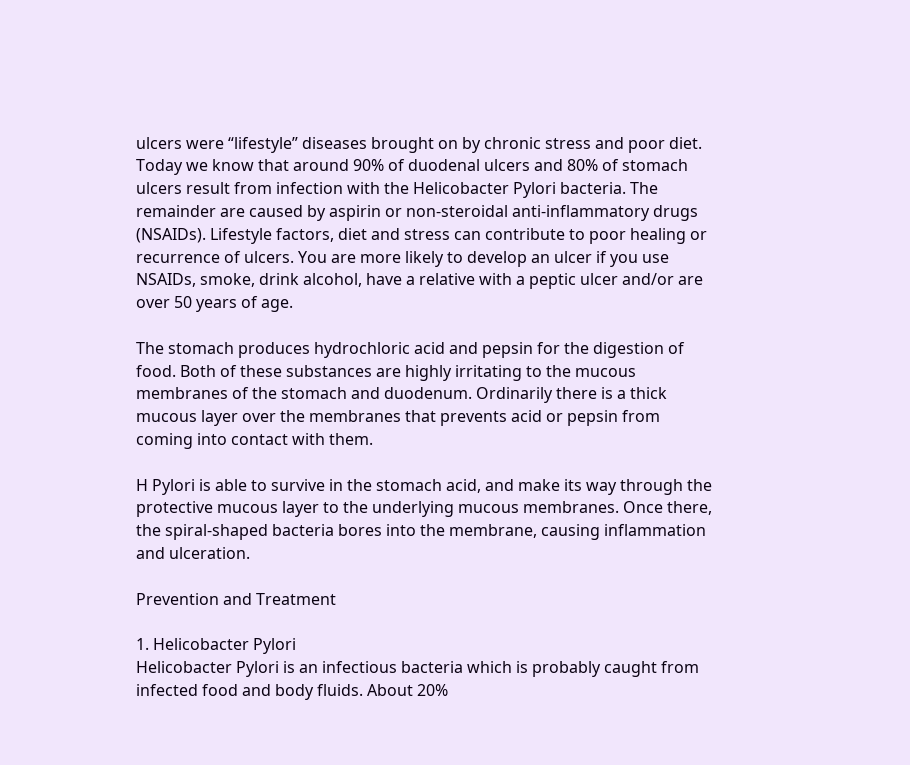ulcers were “lifestyle” diseases brought on by chronic stress and poor diet. Today we know that around 90% of duodenal ulcers and 80% of stomach ulcers result from infection with the Helicobacter Pylori bacteria. The remainder are caused by aspirin or non-steroidal anti-inflammatory drugs (NSAIDs). Lifestyle factors, diet and stress can contribute to poor healing or recurrence of ulcers. You are more likely to develop an ulcer if you use NSAIDs, smoke, drink alcohol, have a relative with a peptic ulcer and/or are over 50 years of age.

The stomach produces hydrochloric acid and pepsin for the digestion of food. Both of these substances are highly irritating to the mucous membranes of the stomach and duodenum. Ordinarily there is a thick mucous layer over the membranes that prevents acid or pepsin from coming into contact with them.

H Pylori is able to survive in the stomach acid, and make its way through the protective mucous layer to the underlying mucous membranes. Once there, the spiral-shaped bacteria bores into the membrane, causing inflammation and ulceration.

Prevention and Treatment

1. Helicobacter Pylori
Helicobacter Pylori is an infectious bacteria which is probably caught from infected food and body fluids. About 20%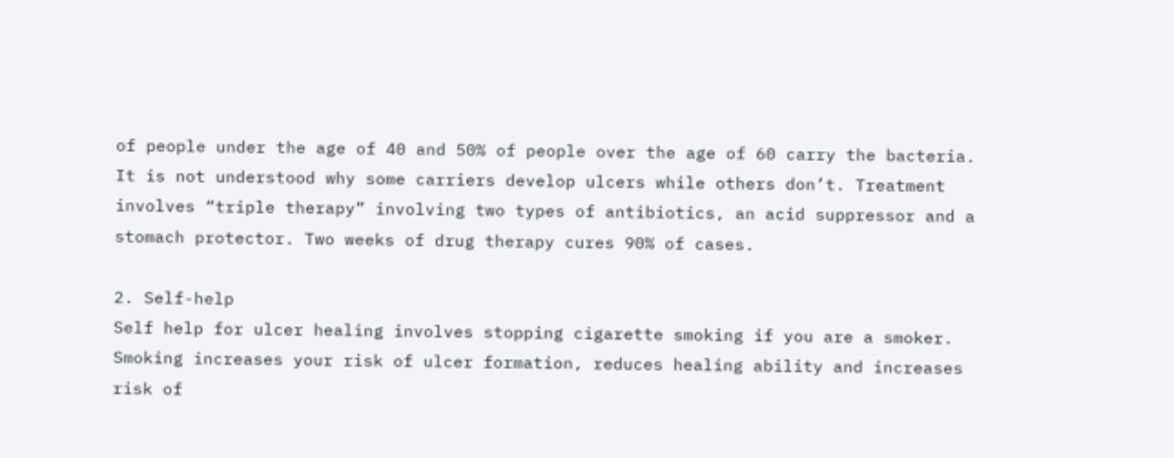of people under the age of 40 and 50% of people over the age of 60 carry the bacteria. It is not understood why some carriers develop ulcers while others don’t. Treatment involves “triple therapy” involving two types of antibiotics, an acid suppressor and a stomach protector. Two weeks of drug therapy cures 90% of cases.

2. Self-help
Self help for ulcer healing involves stopping cigarette smoking if you are a smoker. Smoking increases your risk of ulcer formation, reduces healing ability and increases risk of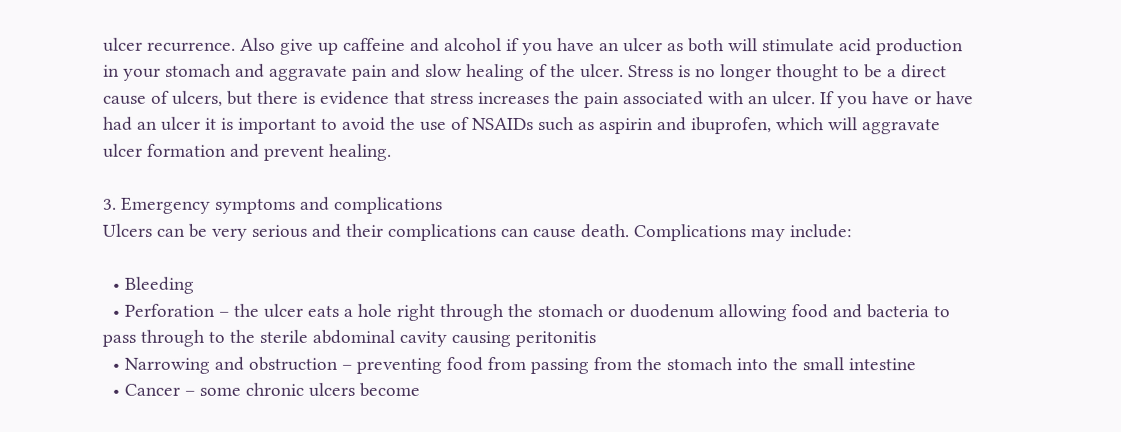ulcer recurrence. Also give up caffeine and alcohol if you have an ulcer as both will stimulate acid production in your stomach and aggravate pain and slow healing of the ulcer. Stress is no longer thought to be a direct cause of ulcers, but there is evidence that stress increases the pain associated with an ulcer. If you have or have had an ulcer it is important to avoid the use of NSAIDs such as aspirin and ibuprofen, which will aggravate ulcer formation and prevent healing.

3. Emergency symptoms and complications
Ulcers can be very serious and their complications can cause death. Complications may include:

  • Bleeding
  • Perforation – the ulcer eats a hole right through the stomach or duodenum allowing food and bacteria to pass through to the sterile abdominal cavity causing peritonitis
  • Narrowing and obstruction – preventing food from passing from the stomach into the small intestine
  • Cancer – some chronic ulcers become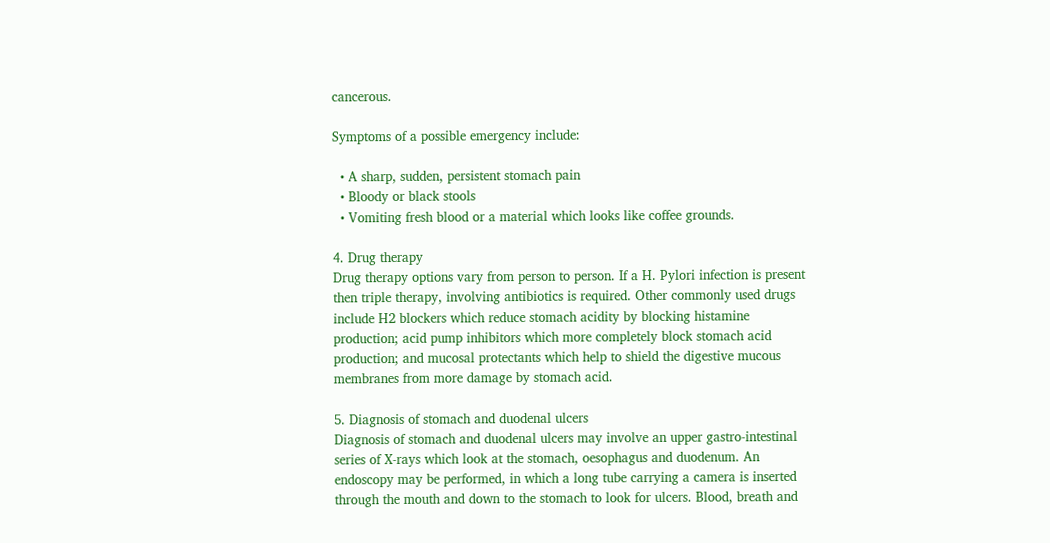cancerous.

Symptoms of a possible emergency include:

  • A sharp, sudden, persistent stomach pain
  • Bloody or black stools
  • Vomiting fresh blood or a material which looks like coffee grounds.

4. Drug therapy
Drug therapy options vary from person to person. If a H. Pylori infection is present then triple therapy, involving antibiotics is required. Other commonly used drugs include H2 blockers which reduce stomach acidity by blocking histamine production; acid pump inhibitors which more completely block stomach acid production; and mucosal protectants which help to shield the digestive mucous membranes from more damage by stomach acid.

5. Diagnosis of stomach and duodenal ulcers
Diagnosis of stomach and duodenal ulcers may involve an upper gastro-intestinal series of X-rays which look at the stomach, oesophagus and duodenum. An endoscopy may be performed, in which a long tube carrying a camera is inserted through the mouth and down to the stomach to look for ulcers. Blood, breath and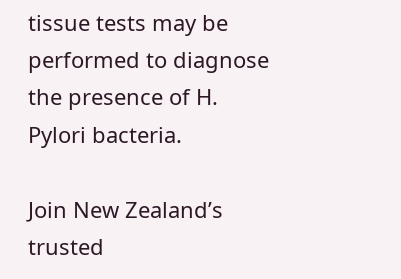tissue tests may be performed to diagnose the presence of H. Pylori bacteria.

Join New Zealand’s trusted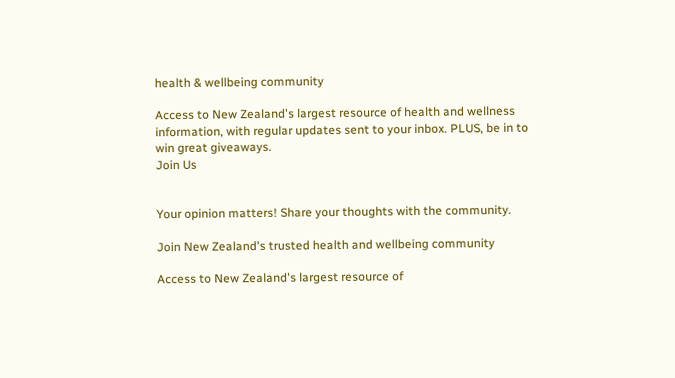health & wellbeing community

Access to New Zealand's largest resource of health and wellness information, with regular updates sent to your inbox. PLUS, be in to win great giveaways.
Join Us


Your opinion matters! Share your thoughts with the community.

Join New Zealand's trusted health and wellbeing community

Access to New Zealand's largest resource of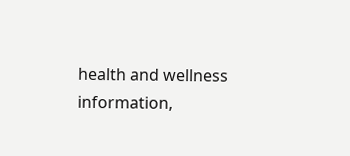health and wellness information,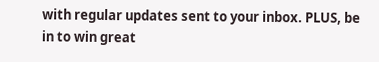with regular updates sent to your inbox. PLUS, be in to win great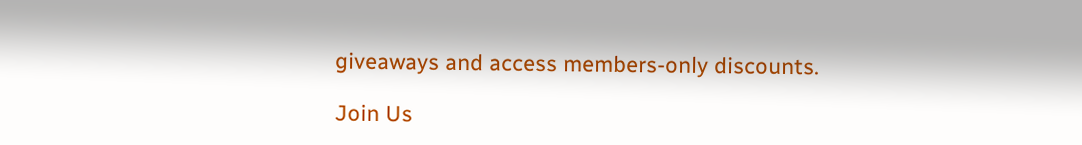giveaways and access members-only discounts.

Join Us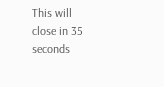This will close in 35 seconds